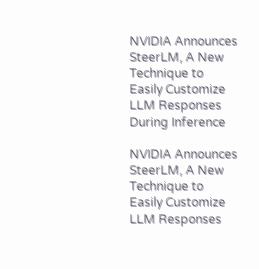NVIDIA Announces SteerLM, A New Technique to Easily Customize LLM Responses During Inference

NVIDIA Announces SteerLM, A New Technique to Easily Customize LLM Responses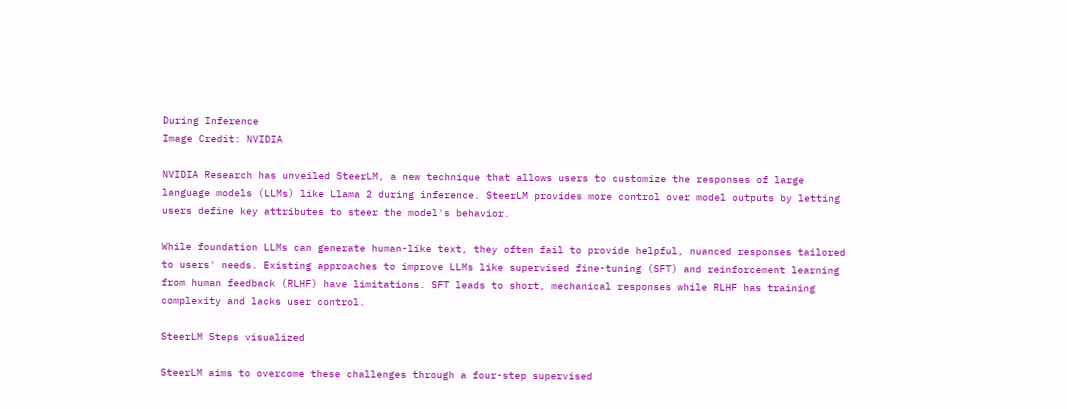During Inference
Image Credit: NVIDIA

NVIDIA Research has unveiled SteerLM, a new technique that allows users to customize the responses of large language models (LLMs) like Llama 2 during inference. SteerLM provides more control over model outputs by letting users define key attributes to steer the model's behavior.

While foundation LLMs can generate human-like text, they often fail to provide helpful, nuanced responses tailored to users' needs. Existing approaches to improve LLMs like supervised fine-tuning (SFT) and reinforcement learning from human feedback (RLHF) have limitations. SFT leads to short, mechanical responses while RLHF has training complexity and lacks user control.

SteerLM Steps visualized

SteerLM aims to overcome these challenges through a four-step supervised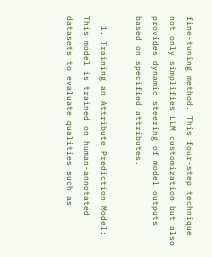fine-tuning method. This four-step technique not only simplifies LLM customization but also provides dynamic steering of model outputs based on specified attributes.

  1. Training an Attribute Prediction Model: This model is trained on human-annotated datasets to evaluate qualities such as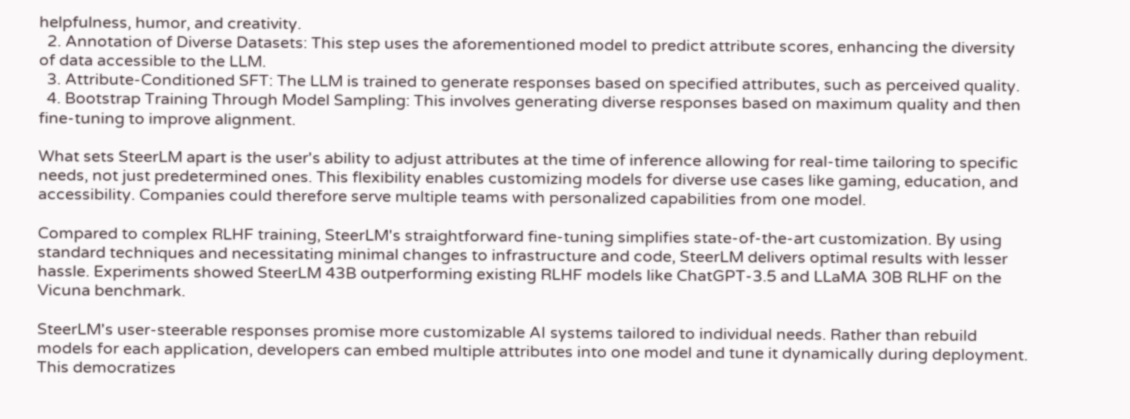helpfulness, humor, and creativity.
  2. Annotation of Diverse Datasets: This step uses the aforementioned model to predict attribute scores, enhancing the diversity of data accessible to the LLM.
  3. Attribute-Conditioned SFT: The LLM is trained to generate responses based on specified attributes, such as perceived quality.
  4. Bootstrap Training Through Model Sampling: This involves generating diverse responses based on maximum quality and then fine-tuning to improve alignment.

What sets SteerLM apart is the user's ability to adjust attributes at the time of inference allowing for real-time tailoring to specific needs, not just predetermined ones. This flexibility enables customizing models for diverse use cases like gaming, education, and accessibility. Companies could therefore serve multiple teams with personalized capabilities from one model.

Compared to complex RLHF training, SteerLM's straightforward fine-tuning simplifies state-of-the-art customization. By using standard techniques and necessitating minimal changes to infrastructure and code, SteerLM delivers optimal results with lesser hassle. Experiments showed SteerLM 43B outperforming existing RLHF models like ChatGPT-3.5 and LLaMA 30B RLHF on the Vicuna benchmark.

SteerLM's user-steerable responses promise more customizable AI systems tailored to individual needs. Rather than rebuild models for each application, developers can embed multiple attributes into one model and tune it dynamically during deployment. This democratizes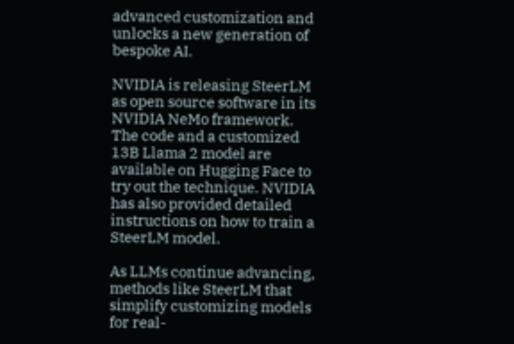advanced customization and unlocks a new generation of bespoke AI.

NVIDIA is releasing SteerLM as open source software in its NVIDIA NeMo framework. The code and a customized 13B Llama 2 model are available on Hugging Face to try out the technique. NVIDIA has also provided detailed instructions on how to train a SteerLM model.

As LLMs continue advancing, methods like SteerLM that simplify customizing models for real-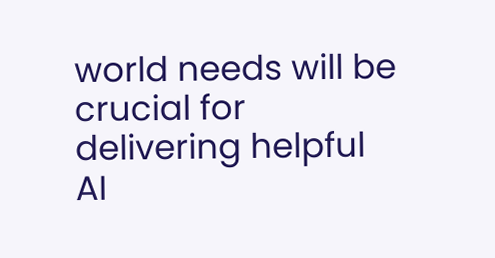world needs will be crucial for delivering helpful AI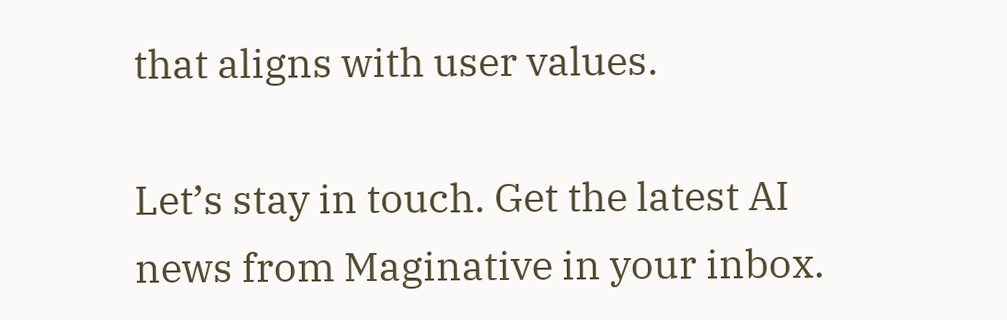that aligns with user values.

Let’s stay in touch. Get the latest AI news from Maginative in your inbox.